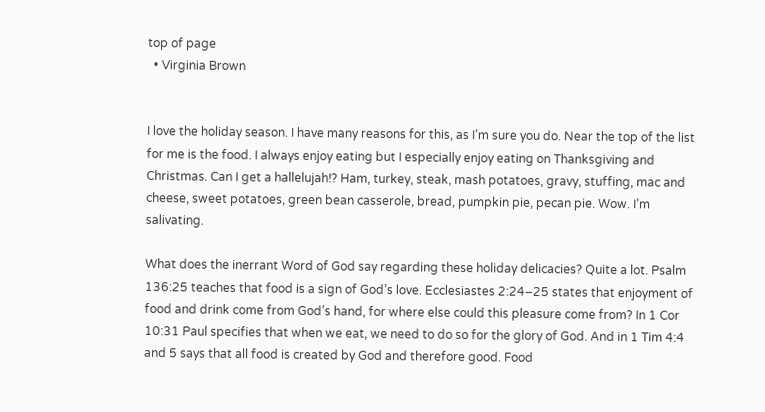top of page
  • Virginia Brown


I love the holiday season. I have many reasons for this, as I’m sure you do. Near the top of the list for me is the food. I always enjoy eating but I especially enjoy eating on Thanksgiving and Christmas. Can I get a hallelujah!? Ham, turkey, steak, mash potatoes, gravy, stuffing, mac and cheese, sweet potatoes, green bean casserole, bread, pumpkin pie, pecan pie. Wow. I’m salivating.

What does the inerrant Word of God say regarding these holiday delicacies? Quite a lot. Psalm 136:25 teaches that food is a sign of God’s love. Ecclesiastes 2:24–25 states that enjoyment of food and drink come from God’s hand, for where else could this pleasure come from? In 1 Cor 10:31 Paul specifies that when we eat, we need to do so for the glory of God. And in 1 Tim 4:4 and 5 says that all food is created by God and therefore good. Food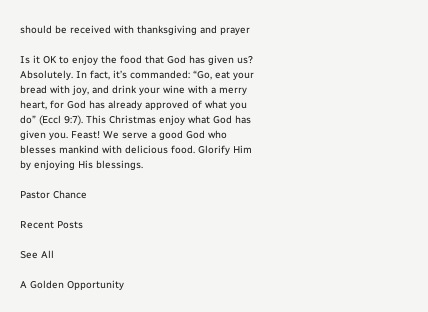should be received with thanksgiving and prayer

Is it OK to enjoy the food that God has given us? Absolutely. In fact, it’s commanded: “Go, eat your bread with joy, and drink your wine with a merry heart, for God has already approved of what you do” (Eccl 9:7). This Christmas enjoy what God has given you. Feast! We serve a good God who blesses mankind with delicious food. Glorify Him by enjoying His blessings.

Pastor Chance

Recent Posts

See All

A Golden Opportunity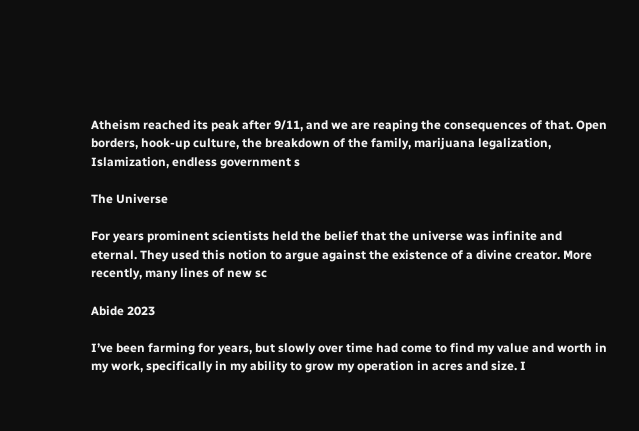Atheism reached its peak after 9/11, and we are reaping the consequences of that. Open borders, hook-up culture, the breakdown of the family, marijuana legalization, Islamization, endless government s

The Universe

For years prominent scientists held the belief that the universe was infinite and eternal. They used this notion to argue against the existence of a divine creator. More recently, many lines of new sc

Abide 2023

I’ve been farming for years, but slowly over time had come to find my value and worth in my work, specifically in my ability to grow my operation in acres and size. I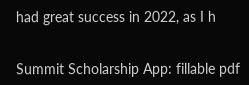had great success in 2022, as I h


Summit Scholarship App: fillable pdf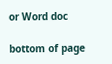or Word doc

bottom of page